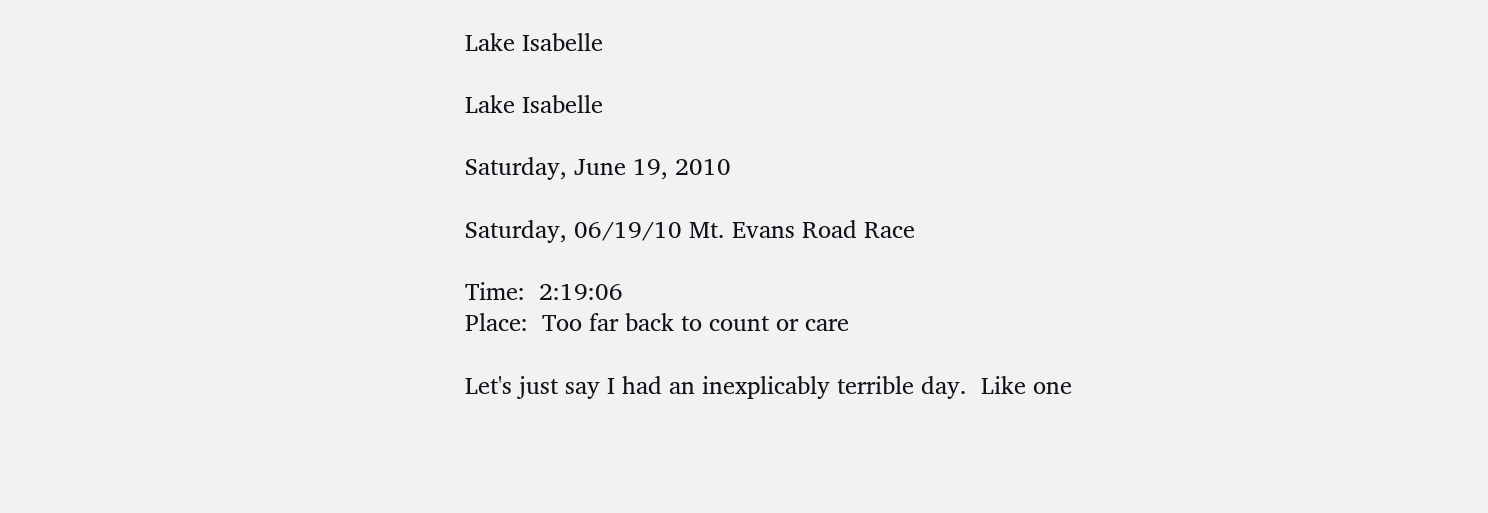Lake Isabelle

Lake Isabelle

Saturday, June 19, 2010

Saturday, 06/19/10 Mt. Evans Road Race

Time:  2:19:06
Place:  Too far back to count or care

Let's just say I had an inexplicably terrible day.  Like one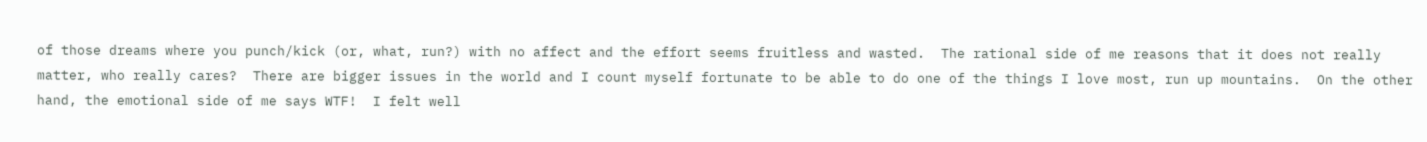of those dreams where you punch/kick (or, what, run?) with no affect and the effort seems fruitless and wasted.  The rational side of me reasons that it does not really matter, who really cares?  There are bigger issues in the world and I count myself fortunate to be able to do one of the things I love most, run up mountains.  On the other hand, the emotional side of me says WTF!  I felt well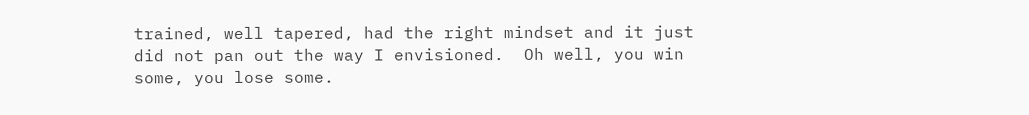trained, well tapered, had the right mindset and it just did not pan out the way I envisioned.  Oh well, you win some, you lose some.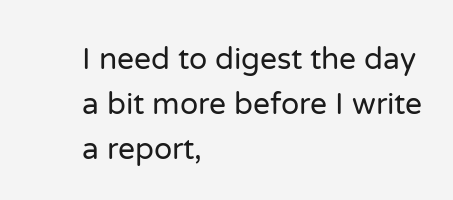I need to digest the day a bit more before I write a report,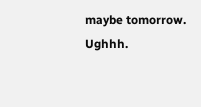maybe tomorrow.  Ughhh.